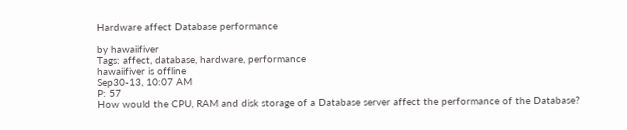Hardware affect Database performance

by hawaiifiver
Tags: affect, database, hardware, performance
hawaiifiver is offline
Sep30-13, 10:07 AM
P: 57
How would the CPU, RAM and disk storage of a Database server affect the performance of the Database?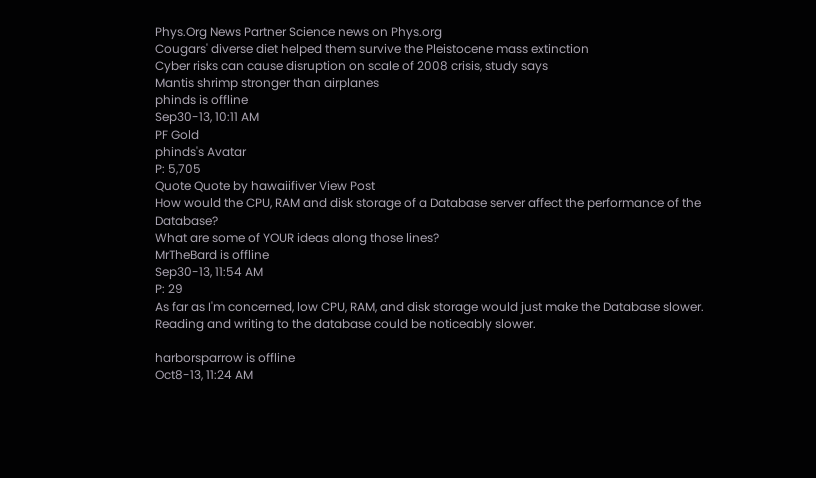Phys.Org News Partner Science news on Phys.org
Cougars' diverse diet helped them survive the Pleistocene mass extinction
Cyber risks can cause disruption on scale of 2008 crisis, study says
Mantis shrimp stronger than airplanes
phinds is offline
Sep30-13, 10:11 AM
PF Gold
phinds's Avatar
P: 5,705
Quote Quote by hawaiifiver View Post
How would the CPU, RAM and disk storage of a Database server affect the performance of the Database?
What are some of YOUR ideas along those lines?
MrTheBard is offline
Sep30-13, 11:54 AM
P: 29
As far as I'm concerned, low CPU, RAM, and disk storage would just make the Database slower. Reading and writing to the database could be noticeably slower.

harborsparrow is offline
Oct8-13, 11:24 AM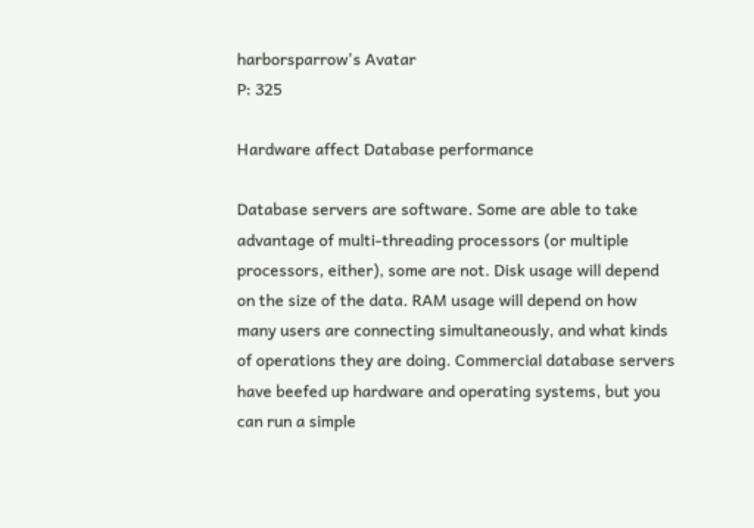harborsparrow's Avatar
P: 325

Hardware affect Database performance

Database servers are software. Some are able to take advantage of multi-threading processors (or multiple processors, either), some are not. Disk usage will depend on the size of the data. RAM usage will depend on how many users are connecting simultaneously, and what kinds of operations they are doing. Commercial database servers have beefed up hardware and operating systems, but you can run a simple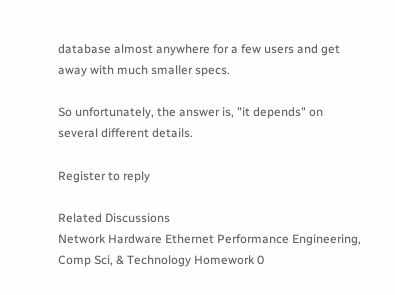database almost anywhere for a few users and get away with much smaller specs.

So unfortunately, the answer is, "it depends" on several different details.

Register to reply

Related Discussions
Network Hardware Ethernet Performance Engineering, Comp Sci, & Technology Homework 0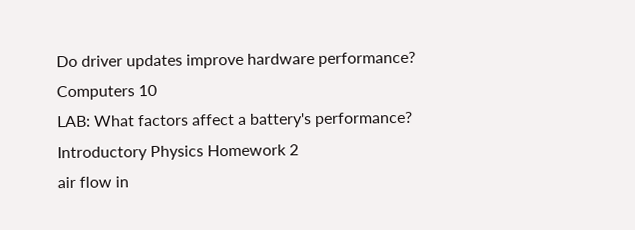Do driver updates improve hardware performance? Computers 10
LAB: What factors affect a battery's performance? Introductory Physics Homework 2
air flow in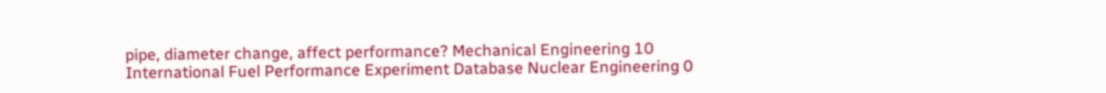pipe, diameter change, affect performance? Mechanical Engineering 10
International Fuel Performance Experiment Database Nuclear Engineering 0